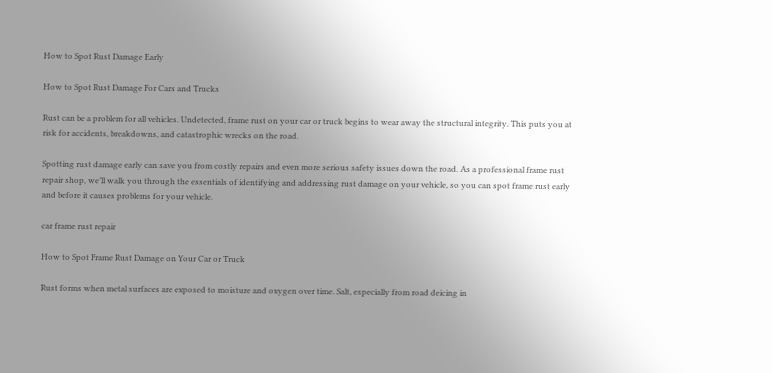How to Spot Rust Damage Early

How to Spot Rust Damage For Cars and Trucks

Rust can be a problem for all vehicles. Undetected, frame rust on your car or truck begins to wear away the structural integrity. This puts you at risk for accidents, breakdowns, and catastrophic wrecks on the road.

Spotting rust damage early can save you from costly repairs and even more serious safety issues down the road. As a professional frame rust repair shop, we’ll walk you through the essentials of identifying and addressing rust damage on your vehicle, so you can spot frame rust early and before it causes problems for your vehicle.

car frame rust repair

How to Spot Frame Rust Damage on Your Car or Truck

Rust forms when metal surfaces are exposed to moisture and oxygen over time. Salt, especially from road deicing in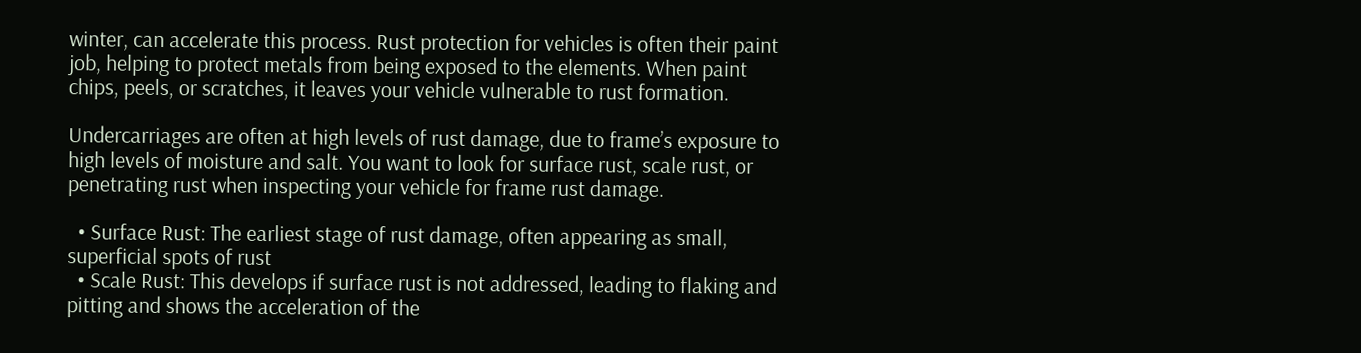winter, can accelerate this process. Rust protection for vehicles is often their paint job, helping to protect metals from being exposed to the elements. When paint chips, peels, or scratches, it leaves your vehicle vulnerable to rust formation.

Undercarriages are often at high levels of rust damage, due to frame’s exposure to high levels of moisture and salt. You want to look for surface rust, scale rust, or penetrating rust when inspecting your vehicle for frame rust damage.

  • Surface Rust: The earliest stage of rust damage, often appearing as small, superficial spots of rust
  • Scale Rust: This develops if surface rust is not addressed, leading to flaking and pitting and shows the acceleration of the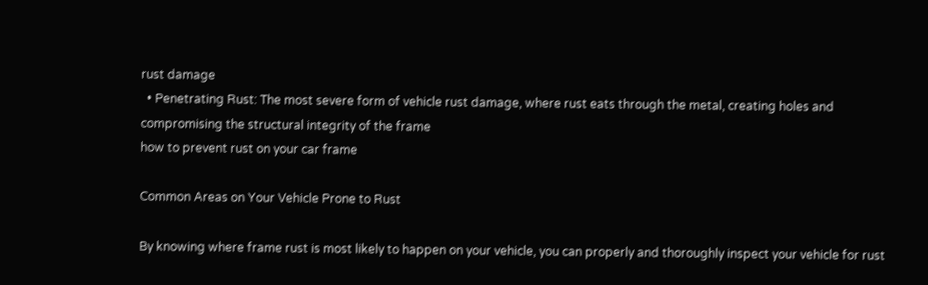rust damage
  • Penetrating Rust: The most severe form of vehicle rust damage, where rust eats through the metal, creating holes and compromising the structural integrity of the frame
how to prevent rust on your car frame

Common Areas on Your Vehicle Prone to Rust

By knowing where frame rust is most likely to happen on your vehicle, you can properly and thoroughly inspect your vehicle for rust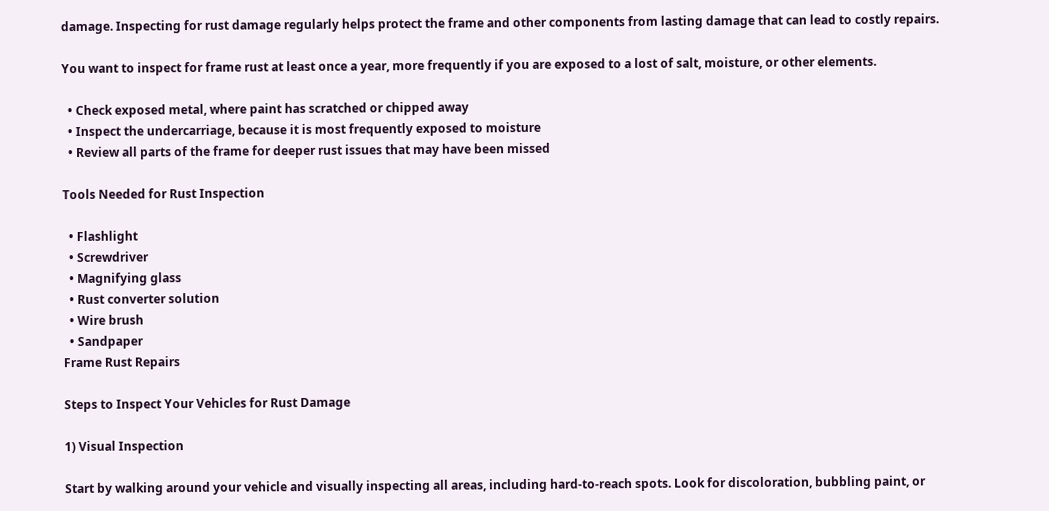damage. Inspecting for rust damage regularly helps protect the frame and other components from lasting damage that can lead to costly repairs.

You want to inspect for frame rust at least once a year, more frequently if you are exposed to a lost of salt, moisture, or other elements.

  • Check exposed metal, where paint has scratched or chipped away
  • Inspect the undercarriage, because it is most frequently exposed to moisture
  • Review all parts of the frame for deeper rust issues that may have been missed

Tools Needed for Rust Inspection

  • Flashlight
  • Screwdriver
  • Magnifying glass
  • Rust converter solution
  • Wire brush
  • Sandpaper
Frame Rust Repairs

Steps to Inspect Your Vehicles for Rust Damage

1) Visual Inspection

Start by walking around your vehicle and visually inspecting all areas, including hard-to-reach spots. Look for discoloration, bubbling paint, or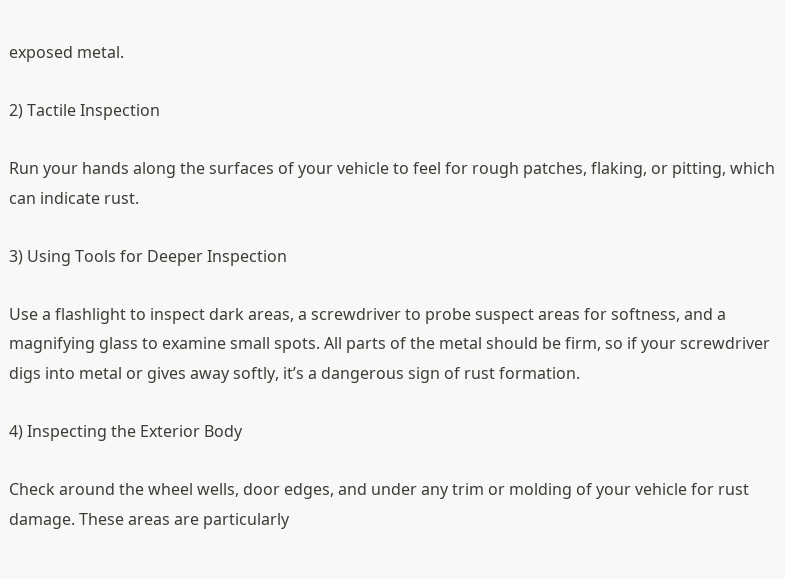exposed metal.

2) Tactile Inspection

Run your hands along the surfaces of your vehicle to feel for rough patches, flaking, or pitting, which can indicate rust.

3) Using Tools for Deeper Inspection

Use a flashlight to inspect dark areas, a screwdriver to probe suspect areas for softness, and a magnifying glass to examine small spots. All parts of the metal should be firm, so if your screwdriver digs into metal or gives away softly, it’s a dangerous sign of rust formation.

4) Inspecting the Exterior Body

Check around the wheel wells, door edges, and under any trim or molding of your vehicle for rust damage. These areas are particularly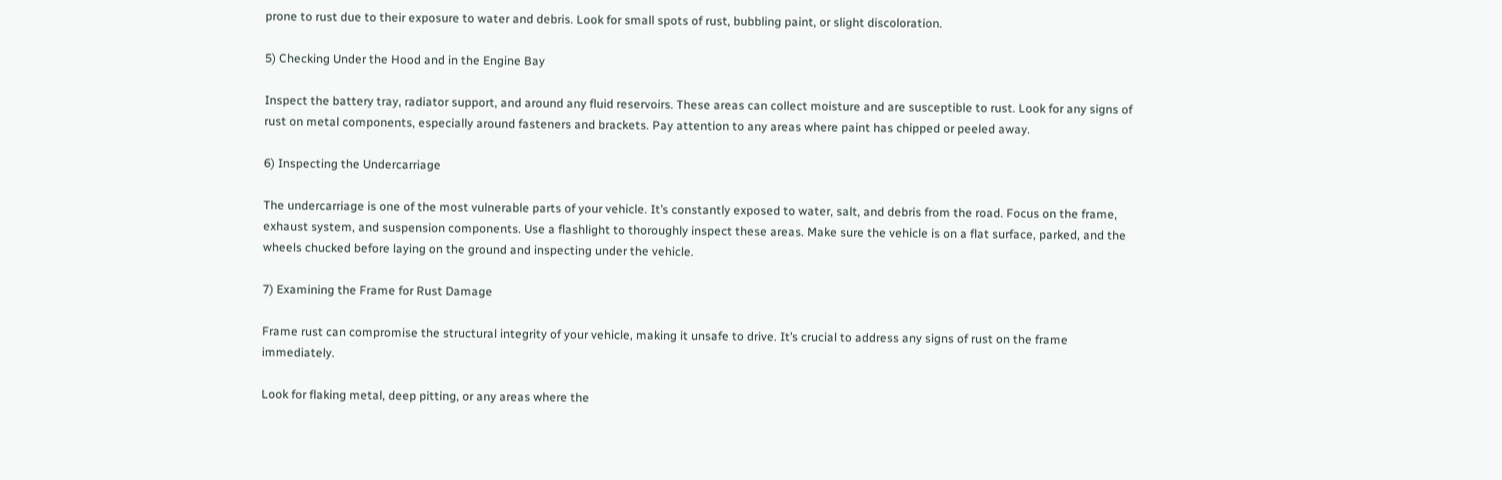prone to rust due to their exposure to water and debris. Look for small spots of rust, bubbling paint, or slight discoloration.

5) Checking Under the Hood and in the Engine Bay

Inspect the battery tray, radiator support, and around any fluid reservoirs. These areas can collect moisture and are susceptible to rust. Look for any signs of rust on metal components, especially around fasteners and brackets. Pay attention to any areas where paint has chipped or peeled away.

6) Inspecting the Undercarriage

The undercarriage is one of the most vulnerable parts of your vehicle. It’s constantly exposed to water, salt, and debris from the road. Focus on the frame, exhaust system, and suspension components. Use a flashlight to thoroughly inspect these areas. Make sure the vehicle is on a flat surface, parked, and the wheels chucked before laying on the ground and inspecting under the vehicle.

7) Examining the Frame for Rust Damage

Frame rust can compromise the structural integrity of your vehicle, making it unsafe to drive. It’s crucial to address any signs of rust on the frame immediately.

Look for flaking metal, deep pitting, or any areas where the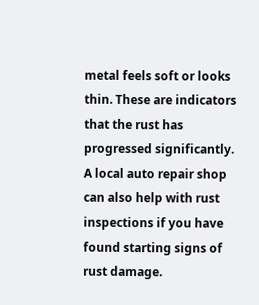metal feels soft or looks thin. These are indicators that the rust has progressed significantly. A local auto repair shop can also help with rust inspections if you have found starting signs of rust damage.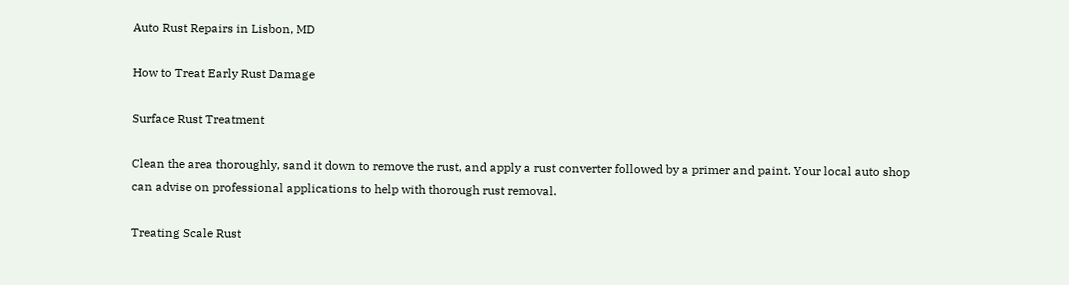Auto Rust Repairs in Lisbon, MD

How to Treat Early Rust Damage

Surface Rust Treatment

Clean the area thoroughly, sand it down to remove the rust, and apply a rust converter followed by a primer and paint. Your local auto shop can advise on professional applications to help with thorough rust removal.

Treating Scale Rust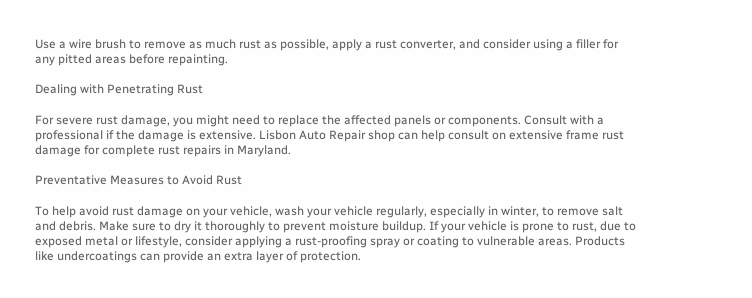Use a wire brush to remove as much rust as possible, apply a rust converter, and consider using a filler for any pitted areas before repainting.

Dealing with Penetrating Rust

For severe rust damage, you might need to replace the affected panels or components. Consult with a professional if the damage is extensive. Lisbon Auto Repair shop can help consult on extensive frame rust damage for complete rust repairs in Maryland.

Preventative Measures to Avoid Rust

To help avoid rust damage on your vehicle, wash your vehicle regularly, especially in winter, to remove salt and debris. Make sure to dry it thoroughly to prevent moisture buildup. If your vehicle is prone to rust, due to exposed metal or lifestyle, consider applying a rust-proofing spray or coating to vulnerable areas. Products like undercoatings can provide an extra layer of protection.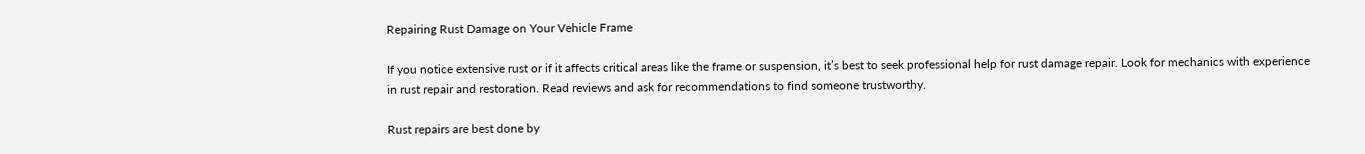Repairing Rust Damage on Your Vehicle Frame

If you notice extensive rust or if it affects critical areas like the frame or suspension, it’s best to seek professional help for rust damage repair. Look for mechanics with experience in rust repair and restoration. Read reviews and ask for recommendations to find someone trustworthy.

Rust repairs are best done by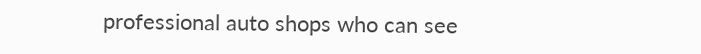professional auto shops who can see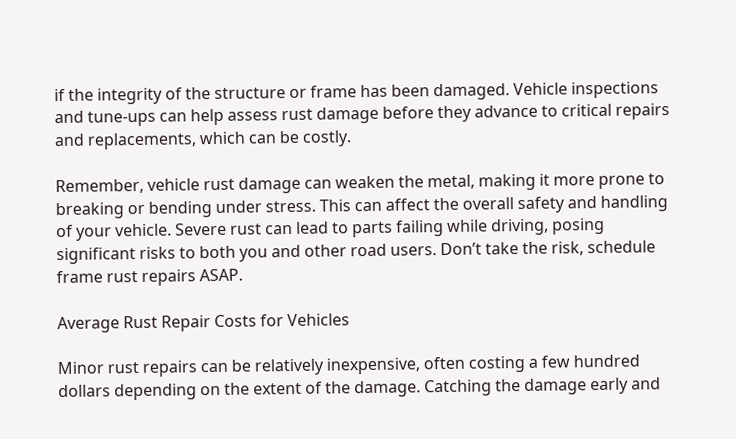if the integrity of the structure or frame has been damaged. Vehicle inspections and tune-ups can help assess rust damage before they advance to critical repairs and replacements, which can be costly.

Remember, vehicle rust damage can weaken the metal, making it more prone to breaking or bending under stress. This can affect the overall safety and handling of your vehicle. Severe rust can lead to parts failing while driving, posing significant risks to both you and other road users. Don’t take the risk, schedule frame rust repairs ASAP.

Average Rust Repair Costs for Vehicles

Minor rust repairs can be relatively inexpensive, often costing a few hundred dollars depending on the extent of the damage. Catching the damage early and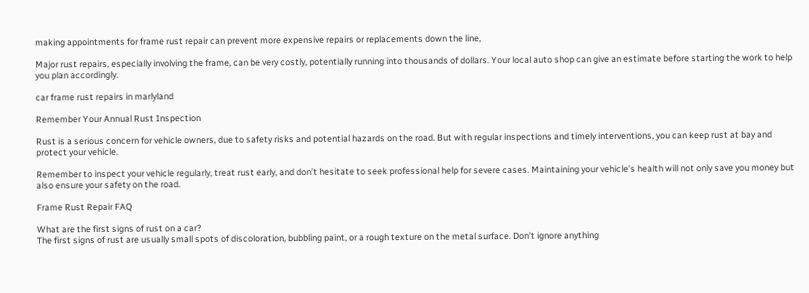making appointments for frame rust repair can prevent more expensive repairs or replacements down the line,

Major rust repairs, especially involving the frame, can be very costly, potentially running into thousands of dollars. Your local auto shop can give an estimate before starting the work to help you plan accordingly.

car frame rust repairs in marlyland

Remember Your Annual Rust Inspection

Rust is a serious concern for vehicle owners, due to safety risks and potential hazards on the road. But with regular inspections and timely interventions, you can keep rust at bay and protect your vehicle.

Remember to inspect your vehicle regularly, treat rust early, and don’t hesitate to seek professional help for severe cases. Maintaining your vehicle’s health will not only save you money but also ensure your safety on the road.

Frame Rust Repair FAQ

What are the first signs of rust on a car?
The first signs of rust are usually small spots of discoloration, bubbling paint, or a rough texture on the metal surface. Don’t ignore anything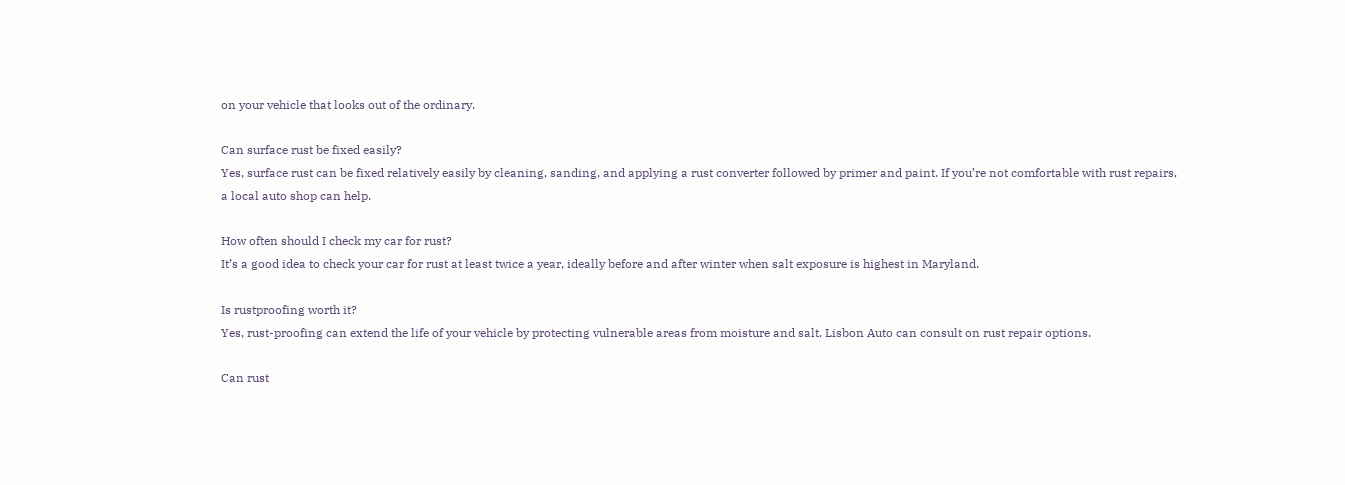on your vehicle that looks out of the ordinary.

Can surface rust be fixed easily?
Yes, surface rust can be fixed relatively easily by cleaning, sanding, and applying a rust converter followed by primer and paint. If you’re not comfortable with rust repairs, a local auto shop can help.

How often should I check my car for rust?
It’s a good idea to check your car for rust at least twice a year, ideally before and after winter when salt exposure is highest in Maryland.

Is rustproofing worth it?
Yes, rust-proofing can extend the life of your vehicle by protecting vulnerable areas from moisture and salt. Lisbon Auto can consult on rust repair options.

Can rust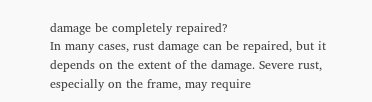damage be completely repaired?
In many cases, rust damage can be repaired, but it depends on the extent of the damage. Severe rust, especially on the frame, may require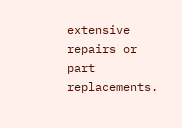extensive repairs or part replacements.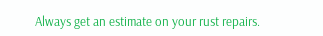Always get an estimate on your rust repairs.